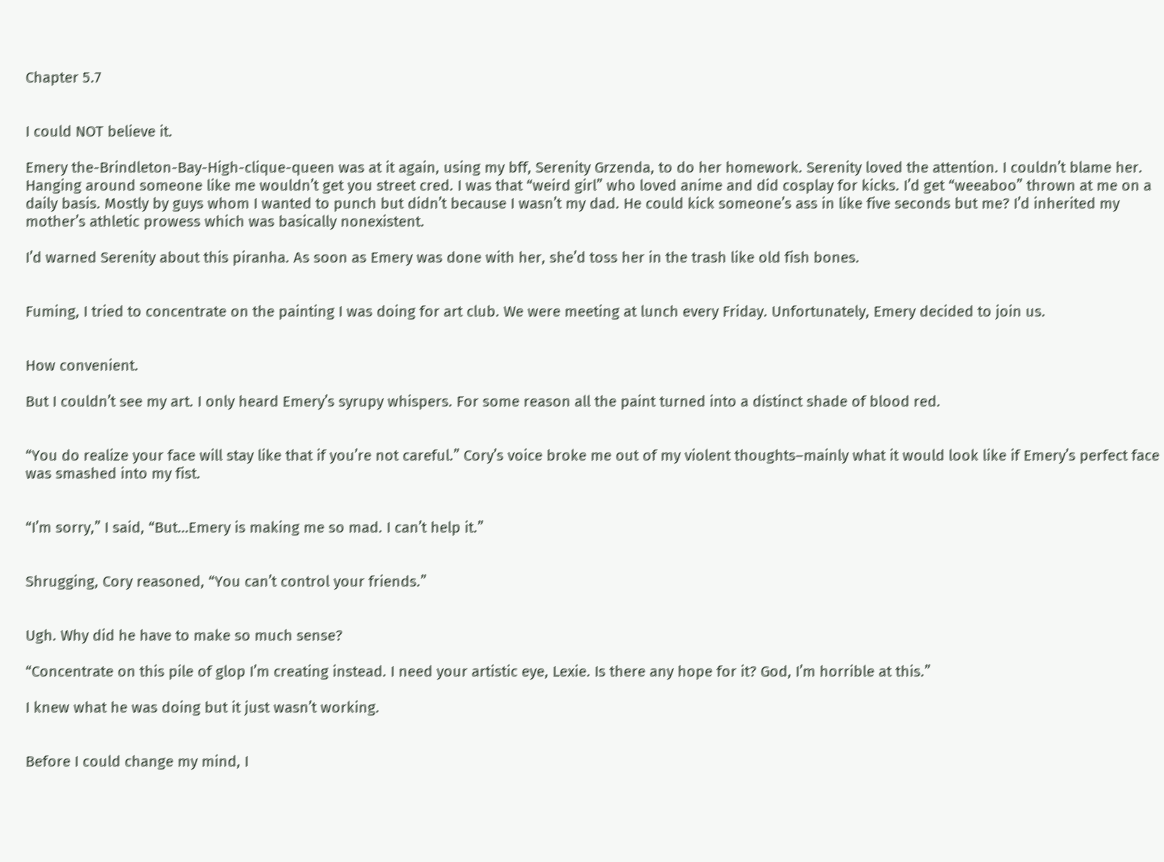Chapter 5.7


I could NOT believe it.

Emery the-Brindleton-Bay-High-clique-queen was at it again, using my bff, Serenity Grzenda, to do her homework. Serenity loved the attention. I couldn’t blame her. Hanging around someone like me wouldn’t get you street cred. I was that “weird girl” who loved anime and did cosplay for kicks. I’d get “weeaboo” thrown at me on a daily basis. Mostly by guys whom I wanted to punch but didn’t because I wasn’t my dad. He could kick someone’s ass in like five seconds but me? I’d inherited my mother’s athletic prowess which was basically nonexistent.

I’d warned Serenity about this piranha. As soon as Emery was done with her, she’d toss her in the trash like old fish bones.


Fuming, I tried to concentrate on the painting I was doing for art club. We were meeting at lunch every Friday. Unfortunately, Emery decided to join us.


How convenient.

But I couldn’t see my art. I only heard Emery’s syrupy whispers. For some reason all the paint turned into a distinct shade of blood red.


“You do realize your face will stay like that if you’re not careful.” Cory’s voice broke me out of my violent thoughts–mainly what it would look like if Emery’s perfect face was smashed into my fist.


“I’m sorry,” I said, “But…Emery is making me so mad. I can’t help it.”


Shrugging, Cory reasoned, “You can’t control your friends.”


Ugh. Why did he have to make so much sense?

“Concentrate on this pile of glop I’m creating instead. I need your artistic eye, Lexie. Is there any hope for it? God, I’m horrible at this.”

I knew what he was doing but it just wasn’t working.


Before I could change my mind, I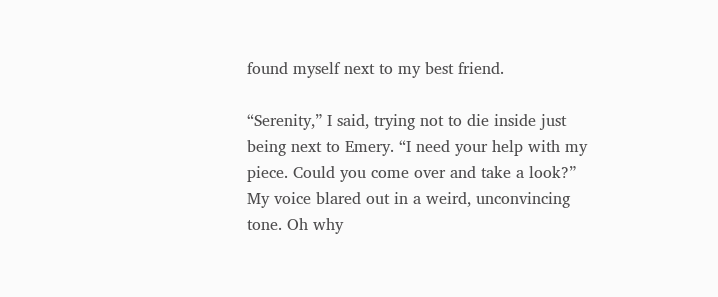found myself next to my best friend.

“Serenity,” I said, trying not to die inside just being next to Emery. “I need your help with my piece. Could you come over and take a look?” My voice blared out in a weird, unconvincing tone. Oh why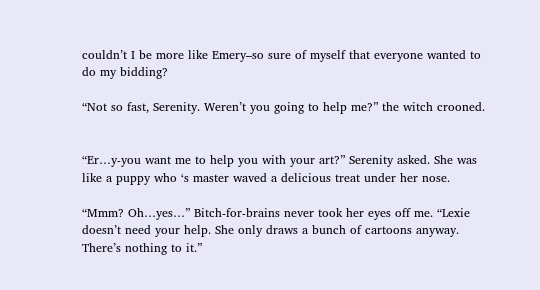couldn’t I be more like Emery–so sure of myself that everyone wanted to do my bidding?

“Not so fast, Serenity. Weren’t you going to help me?” the witch crooned.


“Er…y-you want me to help you with your art?” Serenity asked. She was like a puppy who ‘s master waved a delicious treat under her nose.

“Mmm? Oh…yes…” Bitch-for-brains never took her eyes off me. “Lexie doesn’t need your help. She only draws a bunch of cartoons anyway. There’s nothing to it.”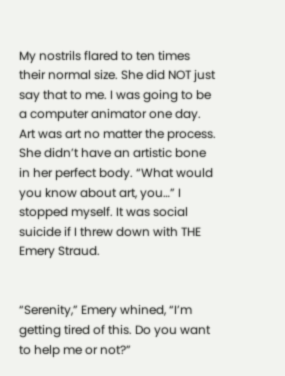My nostrils flared to ten times their normal size. She did NOT just say that to me. I was going to be a computer animator one day. Art was art no matter the process. She didn’t have an artistic bone in her perfect body. “What would you know about art, you…” I stopped myself. It was social suicide if I threw down with THE Emery Straud.


“Serenity,” Emery whined, “I’m getting tired of this. Do you want to help me or not?”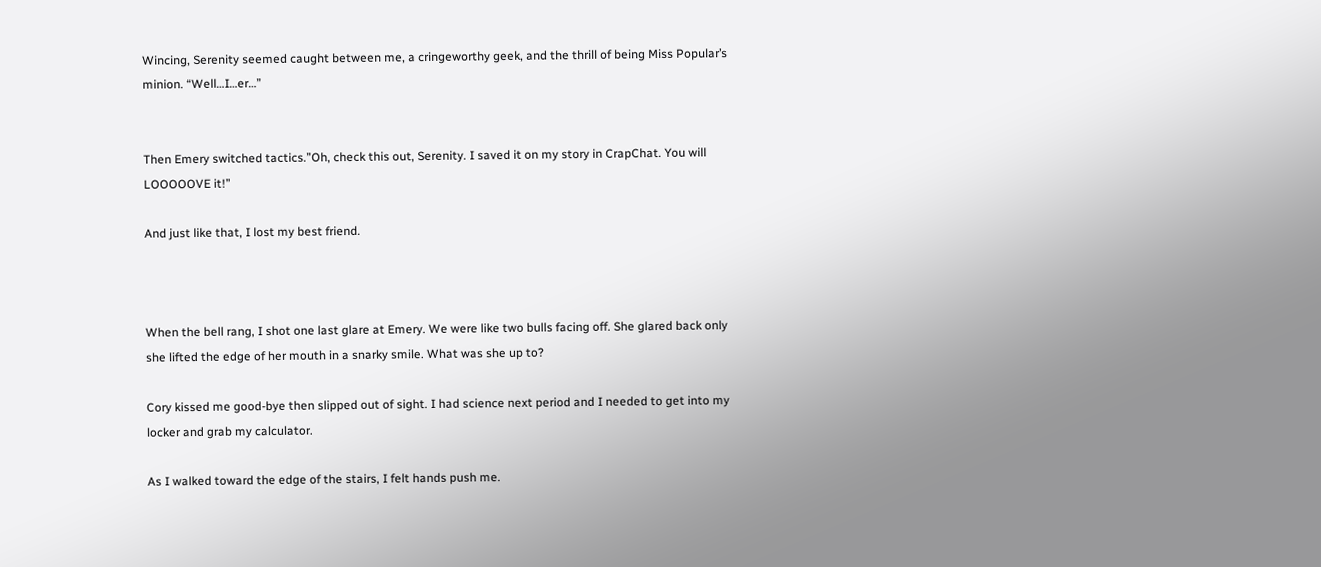Wincing, Serenity seemed caught between me, a cringeworthy geek, and the thrill of being Miss Popular’s minion. “Well…I…er…”


Then Emery switched tactics.”Oh, check this out, Serenity. I saved it on my story in CrapChat. You will LOOOOOVE it!”

And just like that, I lost my best friend.



When the bell rang, I shot one last glare at Emery. We were like two bulls facing off. She glared back only she lifted the edge of her mouth in a snarky smile. What was she up to?

Cory kissed me good-bye then slipped out of sight. I had science next period and I needed to get into my locker and grab my calculator.

As I walked toward the edge of the stairs, I felt hands push me.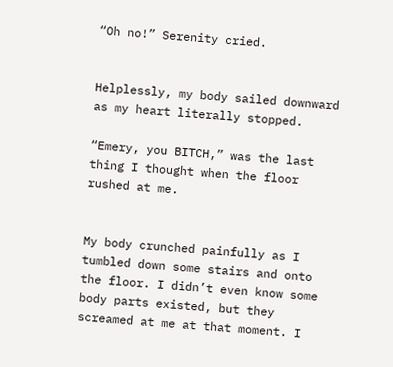“Oh no!” Serenity cried.


Helplessly, my body sailed downward as my heart literally stopped.

“Emery, you BITCH,” was the last thing I thought when the floor rushed at me.


My body crunched painfully as I tumbled down some stairs and onto the floor. I didn’t even know some body parts existed, but they screamed at me at that moment. I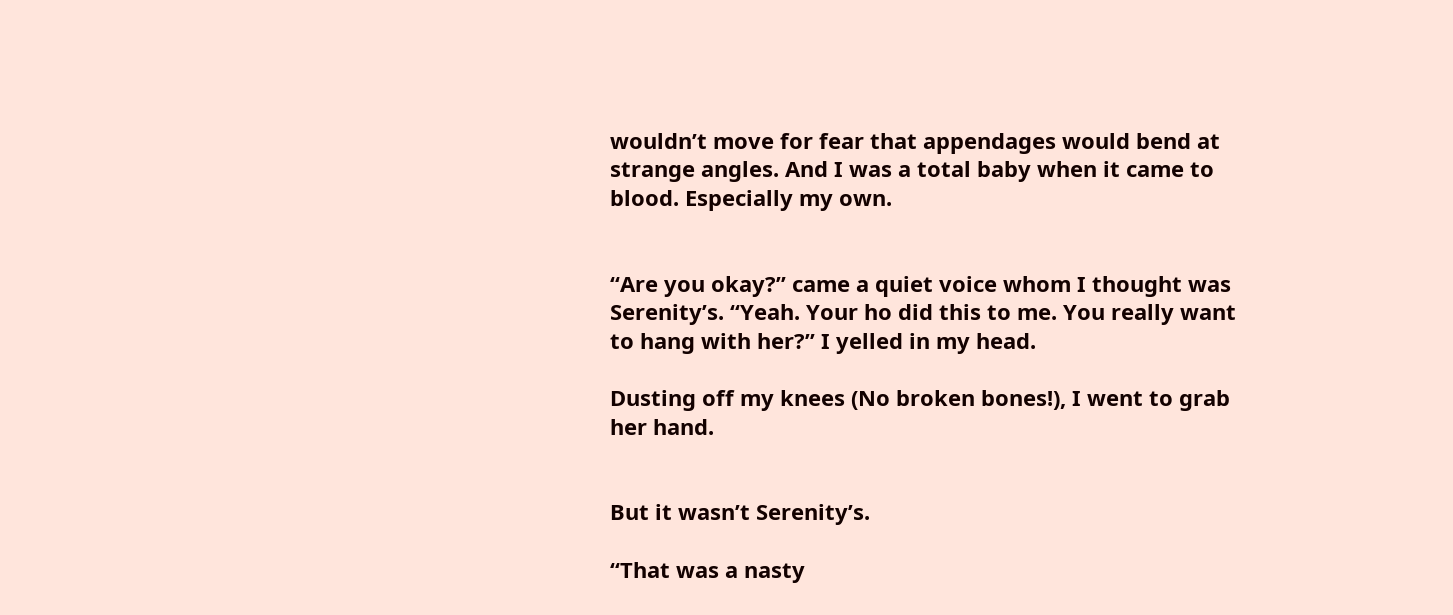wouldn’t move for fear that appendages would bend at strange angles. And I was a total baby when it came to blood. Especially my own.


“Are you okay?” came a quiet voice whom I thought was Serenity’s. “Yeah. Your ho did this to me. You really want to hang with her?” I yelled in my head.

Dusting off my knees (No broken bones!), I went to grab her hand.


But it wasn’t Serenity’s.

“That was a nasty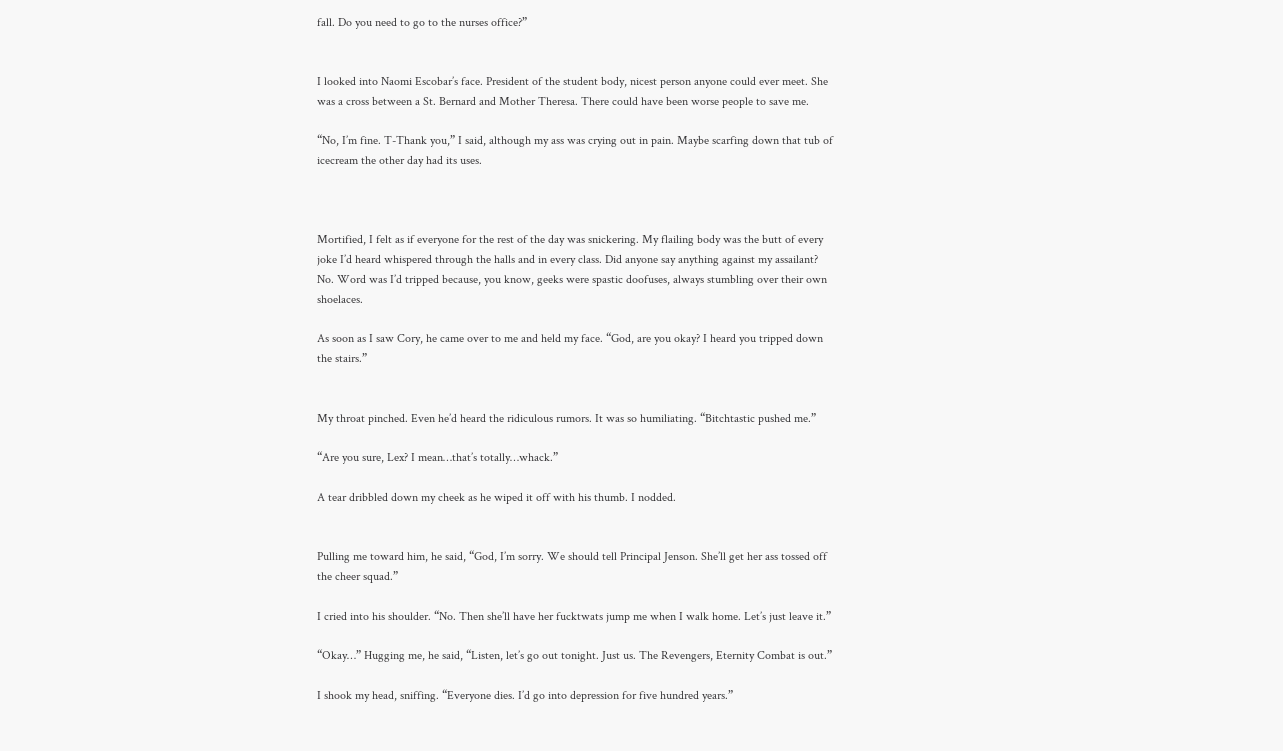fall. Do you need to go to the nurses office?”


I looked into Naomi Escobar’s face. President of the student body, nicest person anyone could ever meet. She was a cross between a St. Bernard and Mother Theresa. There could have been worse people to save me.

“No, I’m fine. T-Thank you,” I said, although my ass was crying out in pain. Maybe scarfing down that tub of icecream the other day had its uses.



Mortified, I felt as if everyone for the rest of the day was snickering. My flailing body was the butt of every joke I’d heard whispered through the halls and in every class. Did anyone say anything against my assailant? No. Word was I’d tripped because, you know, geeks were spastic doofuses, always stumbling over their own shoelaces.

As soon as I saw Cory, he came over to me and held my face. “God, are you okay? I heard you tripped down the stairs.”


My throat pinched. Even he’d heard the ridiculous rumors. It was so humiliating. “Bitchtastic pushed me.”

“Are you sure, Lex? I mean…that’s totally…whack.”

A tear dribbled down my cheek as he wiped it off with his thumb. I nodded.


Pulling me toward him, he said, “God, I’m sorry. We should tell Principal Jenson. She’ll get her ass tossed off the cheer squad.”

I cried into his shoulder. “No. Then she’ll have her fucktwats jump me when I walk home. Let’s just leave it.”

“Okay…” Hugging me, he said, “Listen, let’s go out tonight. Just us. The Revengers, Eternity Combat is out.”

I shook my head, sniffing. “Everyone dies. I’d go into depression for five hundred years.”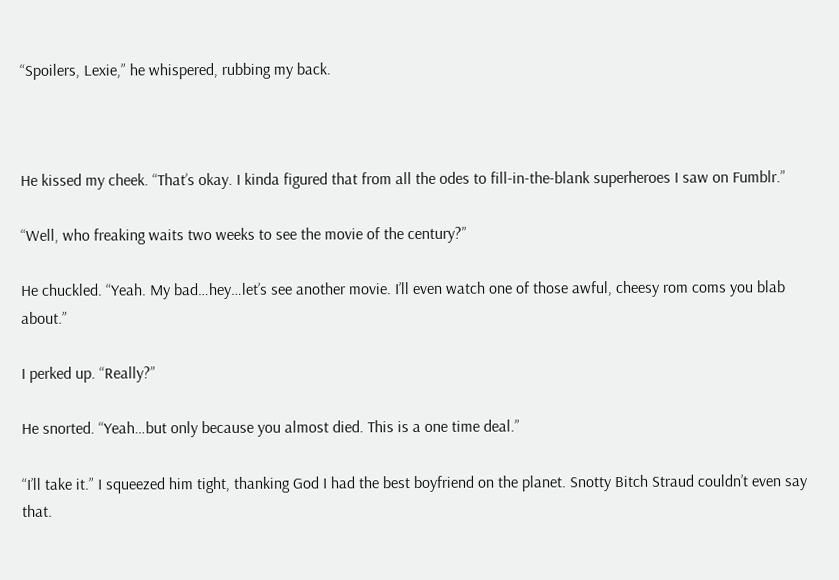“Spoilers, Lexie,” he whispered, rubbing my back.



He kissed my cheek. “That’s okay. I kinda figured that from all the odes to fill-in-the-blank superheroes I saw on Fumblr.”

“Well, who freaking waits two weeks to see the movie of the century?”

He chuckled. “Yeah. My bad…hey…let’s see another movie. I’ll even watch one of those awful, cheesy rom coms you blab about.”

I perked up. “Really?”

He snorted. “Yeah…but only because you almost died. This is a one time deal.”

“I’ll take it.” I squeezed him tight, thanking God I had the best boyfriend on the planet. Snotty Bitch Straud couldn’t even say that.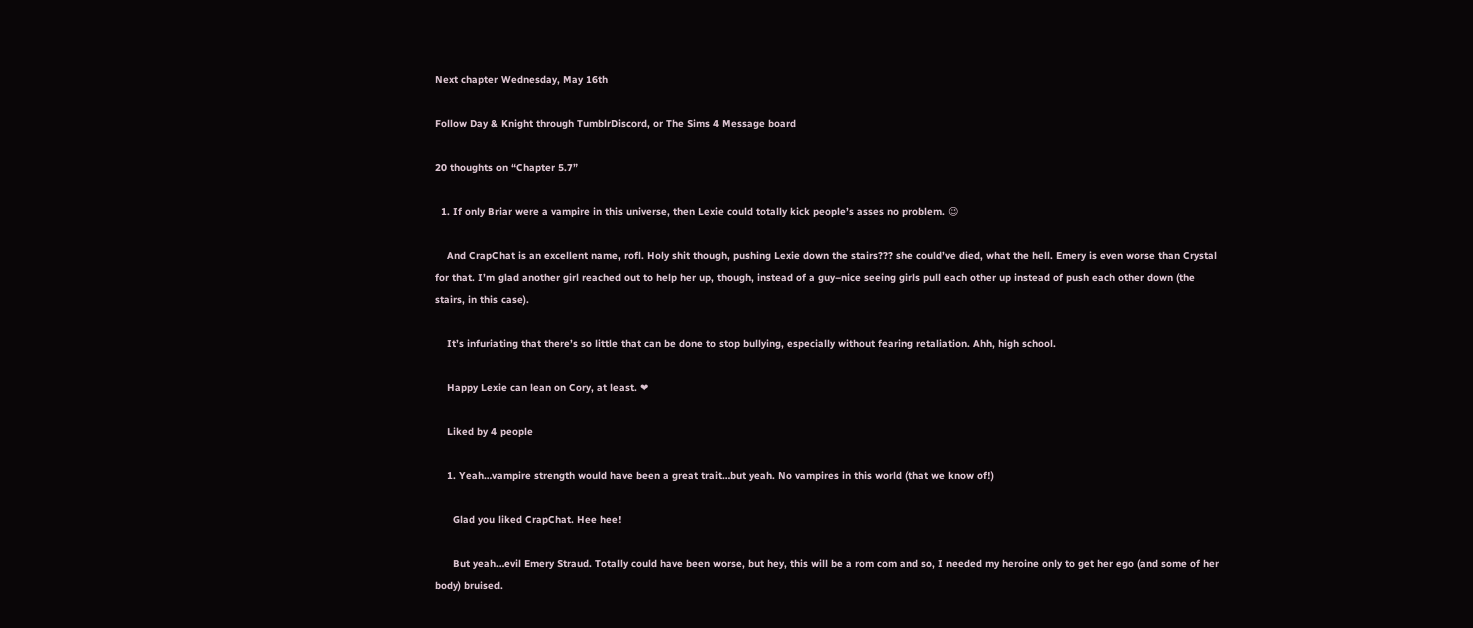Next chapter Wednesday, May 16th

Follow Day & Knight through TumblrDiscord, or The Sims 4 Message board

20 thoughts on “Chapter 5.7”

  1. If only Briar were a vampire in this universe, then Lexie could totally kick people’s asses no problem. 😉

    And CrapChat is an excellent name, rofl. Holy shit though, pushing Lexie down the stairs??? she could’ve died, what the hell. Emery is even worse than Crystal for that. I’m glad another girl reached out to help her up, though, instead of a guy–nice seeing girls pull each other up instead of push each other down (the stairs, in this case).

    It’s infuriating that there’s so little that can be done to stop bullying, especially without fearing retaliation. Ahh, high school.

    Happy Lexie can lean on Cory, at least. ❤

    Liked by 4 people

    1. Yeah…vampire strength would have been a great trait…but yeah. No vampires in this world (that we know of!)

      Glad you liked CrapChat. Hee hee!

      But yeah…evil Emery Straud. Totally could have been worse, but hey, this will be a rom com and so, I needed my heroine only to get her ego (and some of her body) bruised.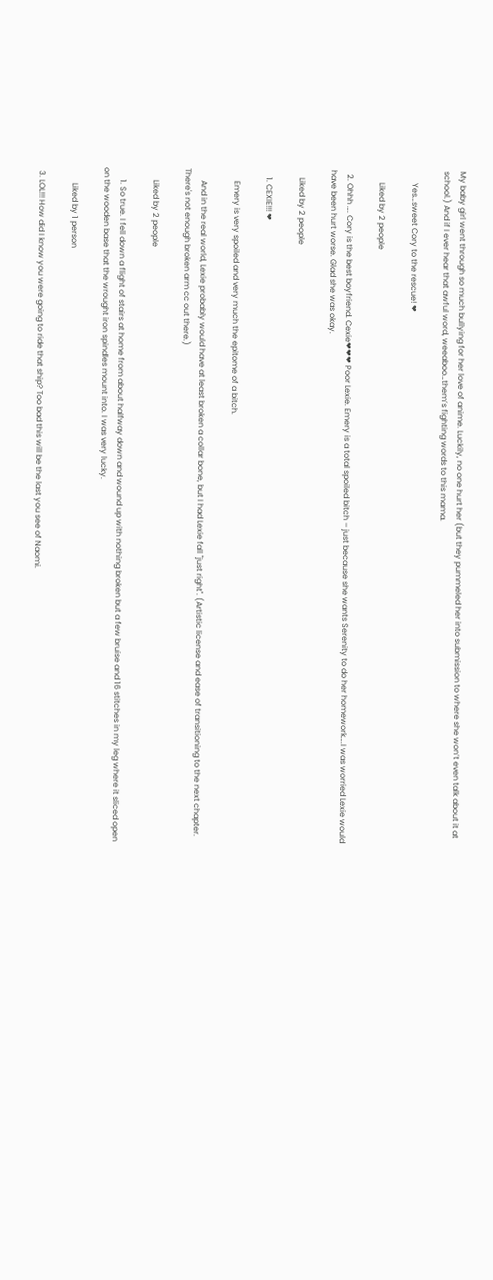My baby girl went through so much bullying for her love of anime. Luckily, no one hurt her (but they pummeled her into submission to where she won’t even talk about it at school.) And if I ever hear that awful word, weeaboo…them’s fighting words to this mama.

      Yes…sweet Cory to the rescue! ❤

      Liked by 2 people

  2. Ohhh …. Cory is the best boyfriend. Cexie❤❤❤ Poor Lexie. Emery is a total spoiled bitch – just because she wants Serenity to do her homework….I was worried Lexie would have been hurt worse. Glad she was okay.

    Liked by 2 people

    1. CEXIE!!! ❤

      Emery is very spoiled and very much the epitome of a bitch.

      And in the real world, Lexie probably would have at least broken a collar bone, but I had Lexie fall "just right". (Artistic license and ease of transitioning to the next chapter. There's not enough broken arm cc out there.)

      Liked by 2 people

      1. So true. I fell down a flight of stairs at home from about halfway down and wound up with nothing broken but a few bruise and 16 stitches in my leg where it sliced open on the wooden base that the wrought iron spindles mount into. I was very lucky.

        Liked by 1 person

  3. LOL!!! How did I know you were going to ride that ship? Too bad this will be the last you see of Naomi.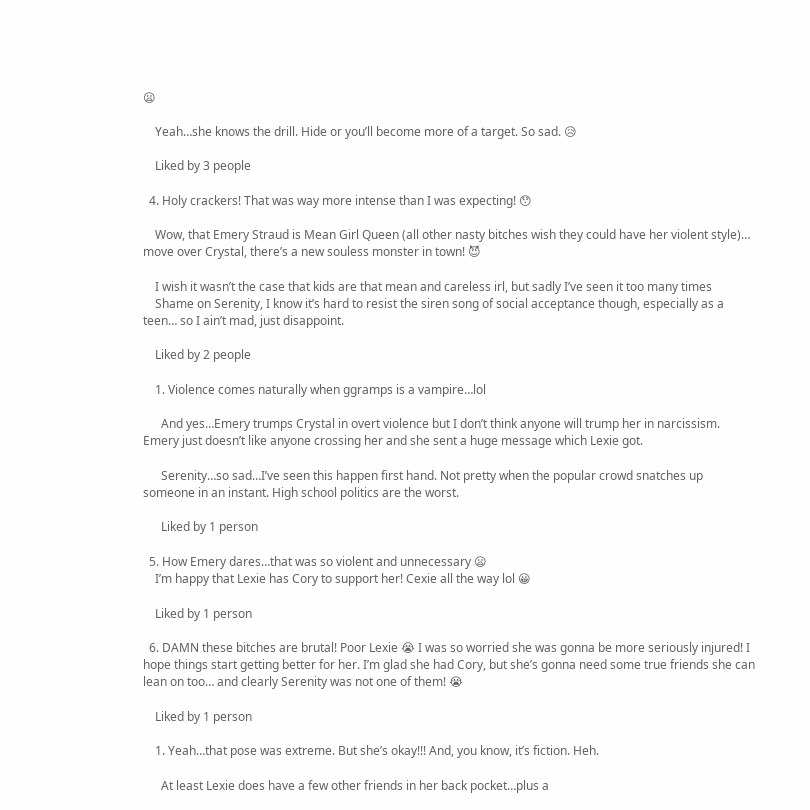😦

    Yeah…she knows the drill. Hide or you’ll become more of a target. So sad. 😥

    Liked by 3 people

  4. Holy crackers! That was way more intense than I was expecting! 😯

    Wow, that Emery Straud is Mean Girl Queen (all other nasty bitches wish they could have her violent style)… move over Crystal, there’s a new souless monster in town! 😈

    I wish it wasn’t the case that kids are that mean and careless irl, but sadly I’ve seen it too many times
    Shame on Serenity, I know it’s hard to resist the siren song of social acceptance though, especially as a teen… so I ain’t mad, just disappoint.

    Liked by 2 people

    1. Violence comes naturally when ggramps is a vampire…lol

      And yes…Emery trumps Crystal in overt violence but I don’t think anyone will trump her in narcissism. Emery just doesn’t like anyone crossing her and she sent a huge message which Lexie got.

      Serenity…so sad…I’ve seen this happen first hand. Not pretty when the popular crowd snatches up someone in an instant. High school politics are the worst.

      Liked by 1 person

  5. How Emery dares…that was so violent and unnecessary 😦
    I’m happy that Lexie has Cory to support her! Cexie all the way lol 😀

    Liked by 1 person

  6. DAMN these bitches are brutal! Poor Lexie 😭 I was so worried she was gonna be more seriously injured! I hope things start getting better for her. I’m glad she had Cory, but she’s gonna need some true friends she can lean on too… and clearly Serenity was not one of them! 😭

    Liked by 1 person

    1. Yeah…that pose was extreme. But she’s okay!!! And, you know, it’s fiction. Heh.

      At least Lexie does have a few other friends in her back pocket…plus a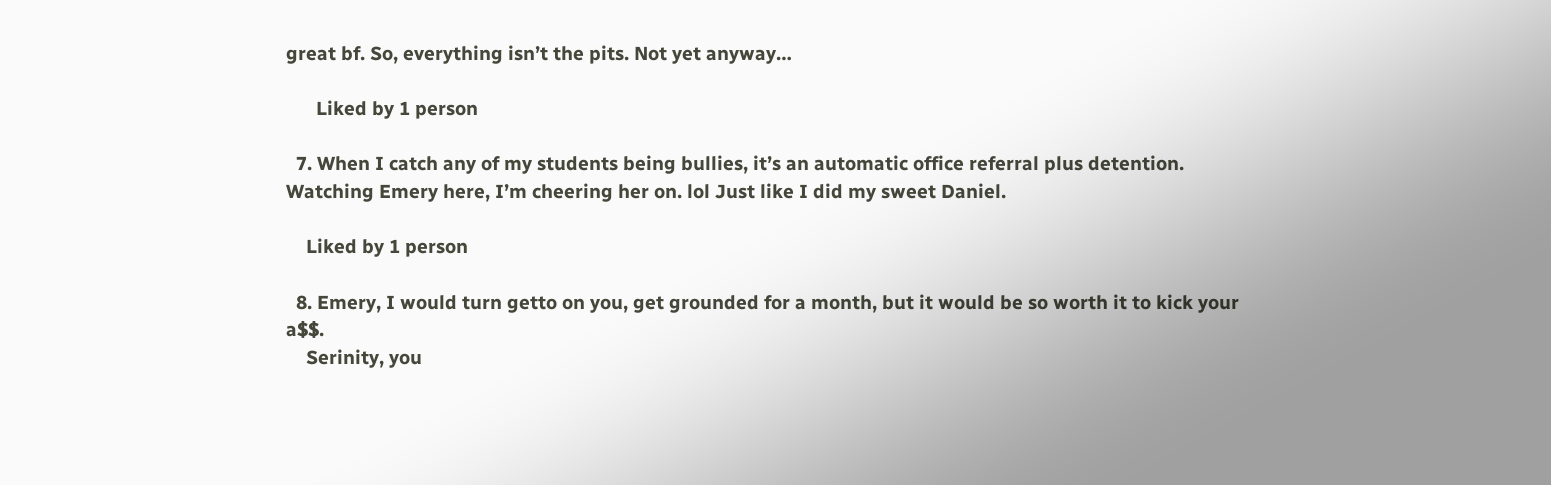great bf. So, everything isn’t the pits. Not yet anyway…

      Liked by 1 person

  7. When I catch any of my students being bullies, it’s an automatic office referral plus detention. Watching Emery here, I’m cheering her on. lol Just like I did my sweet Daniel.

    Liked by 1 person

  8. Emery, I would turn getto on you, get grounded for a month, but it would be so worth it to kick your a$$.
    Serinity, you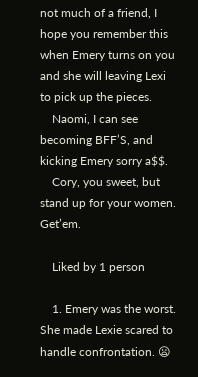not much of a friend, I hope you remember this when Emery turns on you and she will leaving Lexi to pick up the pieces.
    Naomi, I can see becoming BFF’S, and kicking Emery sorry a$$.
    Cory, you sweet, but stand up for your women. Get’em.

    Liked by 1 person

    1. Emery was the worst. She made Lexie scared to handle confrontation. 😦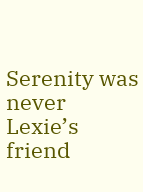Serenity was never Lexie’s friend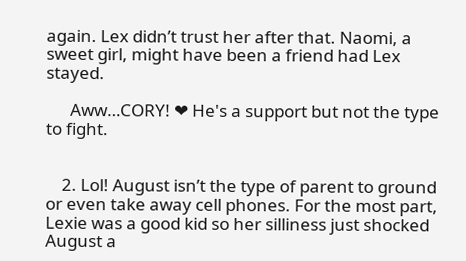again. Lex didn’t trust her after that. Naomi, a sweet girl, might have been a friend had Lex stayed.

      Aww…CORY! ❤ He's a support but not the type to fight.


    2. Lol! August isn’t the type of parent to ground or even take away cell phones. For the most part, Lexie was a good kid so her silliness just shocked August a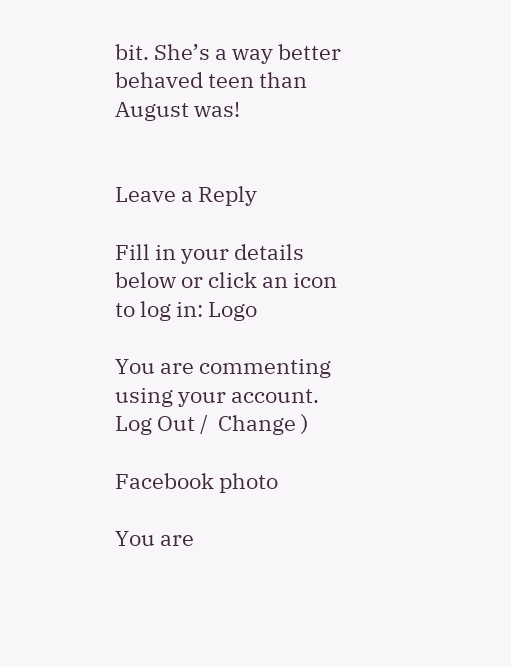bit. She’s a way better behaved teen than August was!


Leave a Reply

Fill in your details below or click an icon to log in: Logo

You are commenting using your account. Log Out /  Change )

Facebook photo

You are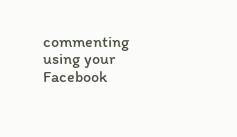commenting using your Facebook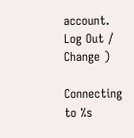account. Log Out /  Change )

Connecting to %s